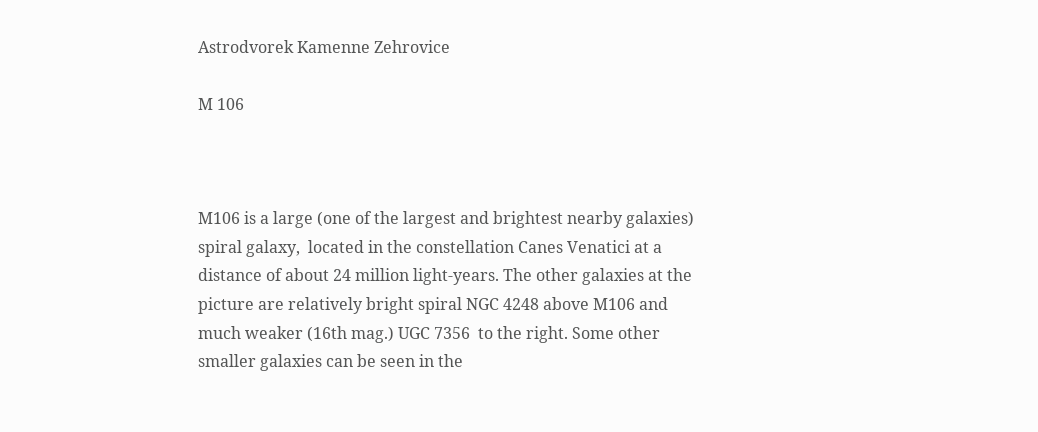Astrodvorek Kamenne Zehrovice

M 106



M106 is a large (one of the largest and brightest nearby galaxies) spiral galaxy,  located in the constellation Canes Venatici at a distance of about 24 million light-years. The other galaxies at the picture are relatively bright spiral NGC 4248 above M106 and much weaker (16th mag.) UGC 7356  to the right. Some other smaller galaxies can be seen in the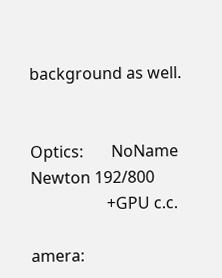background as well.


Optics:       NoName Newton 192/800
                   +GPU c.c.

amera: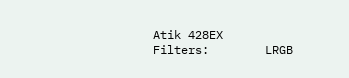Atik 428EX
Filters:        LRGB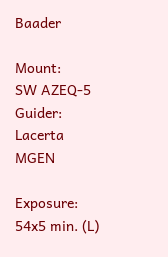Baader

Mount:      SW AZEQ-5
Guider:       Lacerta MGEN

Exposure:  54x5 min. (L)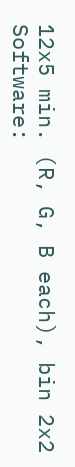12x5 min. (R, G, B each), bin 2x2
Software: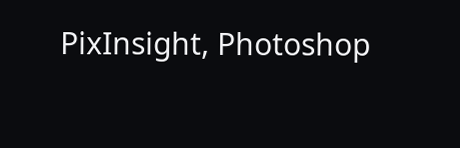PixInsight, Photoshop